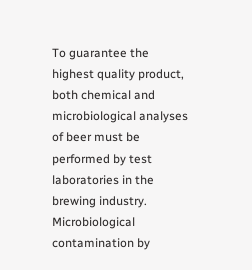To guarantee the highest quality product, both chemical and microbiological analyses of beer must be performed by test laboratories in the brewing industry. Microbiological contamination by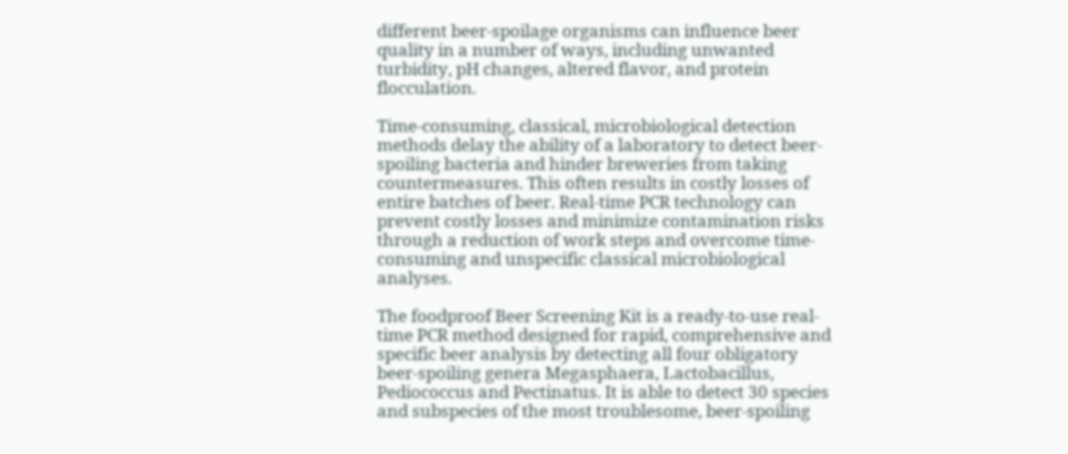different beer-spoilage organisms can influence beer quality in a number of ways, including unwanted turbidity, pH changes, altered flavor, and protein flocculation.

Time-consuming, classical, microbiological detection methods delay the ability of a laboratory to detect beer-spoiling bacteria and hinder breweries from taking countermeasures. This often results in costly losses of entire batches of beer. Real-time PCR technology can prevent costly losses and minimize contamination risks through a reduction of work steps and overcome time-consuming and unspecific classical microbiological analyses.

The foodproof Beer Screening Kit is a ready-to-use real-time PCR method designed for rapid, comprehensive and specific beer analysis by detecting all four obligatory beer-spoiling genera Megasphaera, Lactobacillus, Pediococcus and Pectinatus. It is able to detect 30 species and subspecies of the most troublesome, beer-spoiling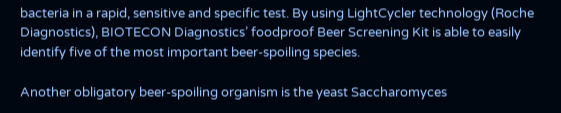bacteria in a rapid, sensitive and specific test. By using LightCycler technology (Roche Diagnostics), BIOTECON Diagnostics’ foodproof Beer Screening Kit is able to easily identify five of the most important beer-spoiling species.

Another obligatory beer-spoiling organism is the yeast Saccharomyces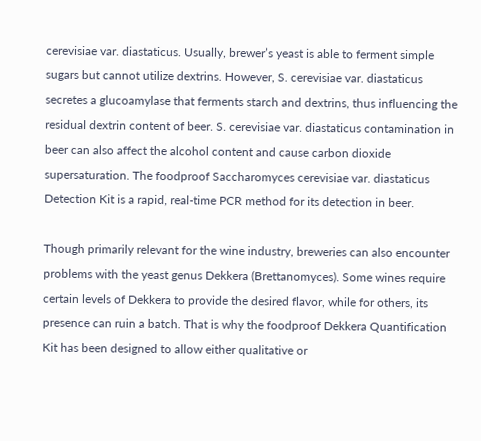cerevisiae var. diastaticus. Usually, brewer’s yeast is able to ferment simple sugars but cannot utilize dextrins. However, S. cerevisiae var. diastaticus secretes a glucoamylase that ferments starch and dextrins, thus influencing the residual dextrin content of beer. S. cerevisiae var. diastaticus contamination in beer can also affect the alcohol content and cause carbon dioxide supersaturation. The foodproof Saccharomyces cerevisiae var. diastaticus Detection Kit is a rapid, real-time PCR method for its detection in beer.

Though primarily relevant for the wine industry, breweries can also encounter problems with the yeast genus Dekkera (Brettanomyces). Some wines require certain levels of Dekkera to provide the desired flavor, while for others, its presence can ruin a batch. That is why the foodproof Dekkera Quantification Kit has been designed to allow either qualitative or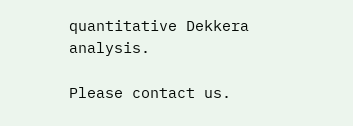quantitative Dekkera analysis.

Please contact us.